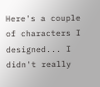Here's a couple of characters I designed... I didn't really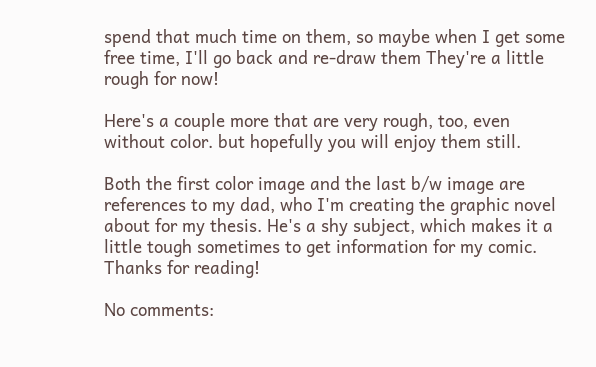spend that much time on them, so maybe when I get some free time, I'll go back and re-draw them They're a little rough for now!

Here's a couple more that are very rough, too, even without color. but hopefully you will enjoy them still.

Both the first color image and the last b/w image are references to my dad, who I'm creating the graphic novel about for my thesis. He's a shy subject, which makes it a little tough sometimes to get information for my comic.
Thanks for reading!

No comments: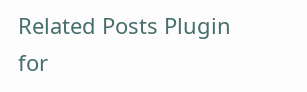Related Posts Plugin for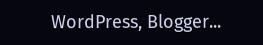WordPress, Blogger...